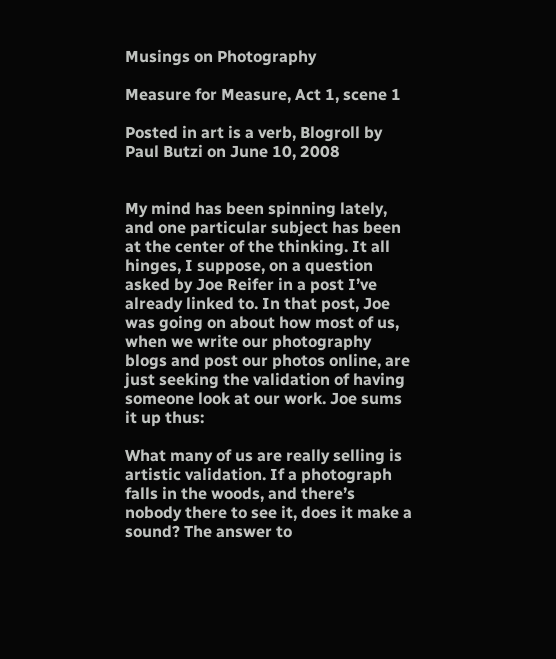Musings on Photography

Measure for Measure, Act 1, scene 1

Posted in art is a verb, Blogroll by Paul Butzi on June 10, 2008


My mind has been spinning lately, and one particular subject has been at the center of the thinking. It all hinges, I suppose, on a question asked by Joe Reifer in a post I’ve already linked to. In that post, Joe was going on about how most of us, when we write our photography blogs and post our photos online, are just seeking the validation of having someone look at our work. Joe sums it up thus:

What many of us are really selling is artistic validation. If a photograph falls in the woods, and there’s nobody there to see it, does it make a sound? The answer to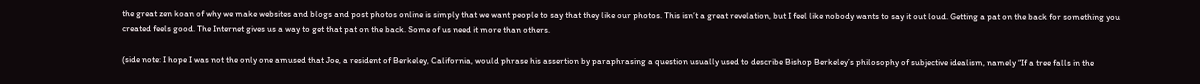the great zen koan of why we make websites and blogs and post photos online is simply that we want people to say that they like our photos. This isn’t a great revelation, but I feel like nobody wants to say it out loud. Getting a pat on the back for something you created feels good. The Internet gives us a way to get that pat on the back. Some of us need it more than others.

(side note: I hope I was not the only one amused that Joe, a resident of Berkeley, California, would phrase his assertion by paraphrasing a question usually used to describe Bishop Berkeley’s philosophy of subjective idealism, namely “If a tree falls in the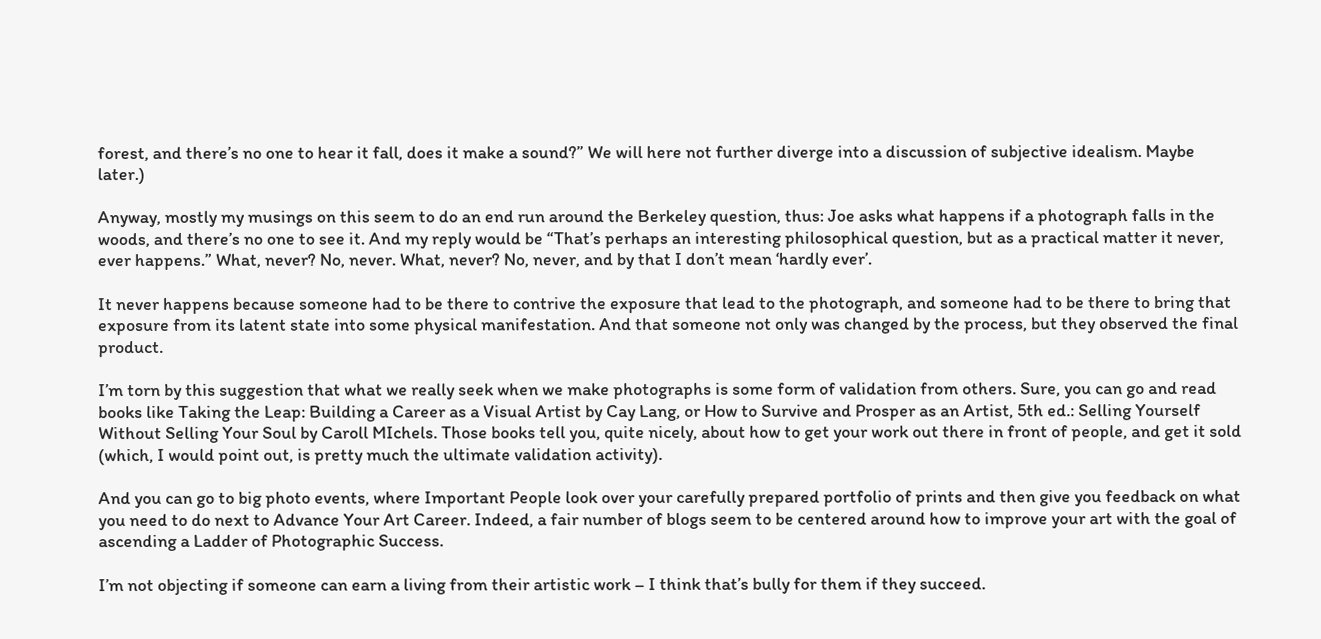forest, and there’s no one to hear it fall, does it make a sound?” We will here not further diverge into a discussion of subjective idealism. Maybe later.)

Anyway, mostly my musings on this seem to do an end run around the Berkeley question, thus: Joe asks what happens if a photograph falls in the woods, and there’s no one to see it. And my reply would be “That’s perhaps an interesting philosophical question, but as a practical matter it never, ever happens.” What, never? No, never. What, never? No, never, and by that I don’t mean ‘hardly ever’.

It never happens because someone had to be there to contrive the exposure that lead to the photograph, and someone had to be there to bring that exposure from its latent state into some physical manifestation. And that someone not only was changed by the process, but they observed the final product.

I’m torn by this suggestion that what we really seek when we make photographs is some form of validation from others. Sure, you can go and read books like Taking the Leap: Building a Career as a Visual Artist by Cay Lang, or How to Survive and Prosper as an Artist, 5th ed.: Selling Yourself Without Selling Your Soul by Caroll MIchels. Those books tell you, quite nicely, about how to get your work out there in front of people, and get it sold (which, I would point out, is pretty much the ultimate validation activity).

And you can go to big photo events, where Important People look over your carefully prepared portfolio of prints and then give you feedback on what you need to do next to Advance Your Art Career. Indeed, a fair number of blogs seem to be centered around how to improve your art with the goal of ascending a Ladder of Photographic Success.

I’m not objecting if someone can earn a living from their artistic work – I think that’s bully for them if they succeed.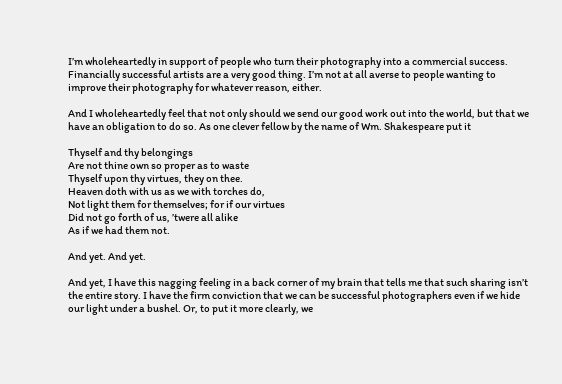I’m wholeheartedly in support of people who turn their photography into a commercial success. Financially successful artists are a very good thing. I’m not at all averse to people wanting to improve their photography for whatever reason, either.

And I wholeheartedly feel that not only should we send our good work out into the world, but that we have an obligation to do so. As one clever fellow by the name of Wm. Shakespeare put it

Thyself and thy belongings
Are not thine own so proper as to waste
Thyself upon thy virtues, they on thee.
Heaven doth with us as we with torches do,
Not light them for themselves; for if our virtues
Did not go forth of us, ’twere all alike
As if we had them not.

And yet. And yet.

And yet, I have this nagging feeling in a back corner of my brain that tells me that such sharing isn’t the entire story. I have the firm conviction that we can be successful photographers even if we hide our light under a bushel. Or, to put it more clearly, we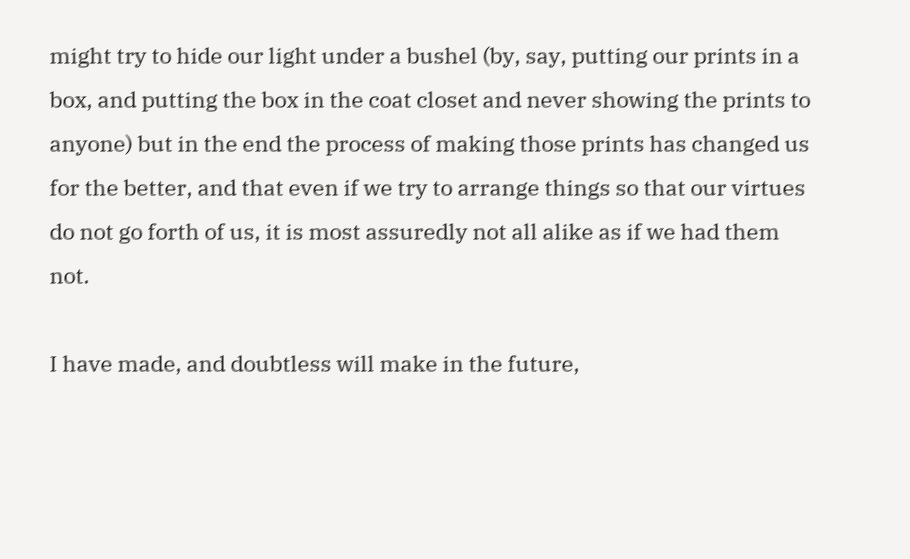might try to hide our light under a bushel (by, say, putting our prints in a box, and putting the box in the coat closet and never showing the prints to anyone) but in the end the process of making those prints has changed us for the better, and that even if we try to arrange things so that our virtues do not go forth of us, it is most assuredly not all alike as if we had them not.

I have made, and doubtless will make in the future,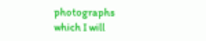photographs which I will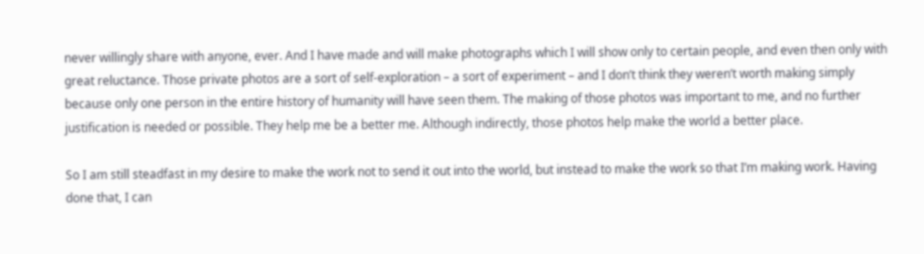never willingly share with anyone, ever. And I have made and will make photographs which I will show only to certain people, and even then only with great reluctance. Those private photos are a sort of self-exploration – a sort of experiment – and I don’t think they weren’t worth making simply because only one person in the entire history of humanity will have seen them. The making of those photos was important to me, and no further justification is needed or possible. They help me be a better me. Although indirectly, those photos help make the world a better place.

So I am still steadfast in my desire to make the work not to send it out into the world, but instead to make the work so that I’m making work. Having done that, I can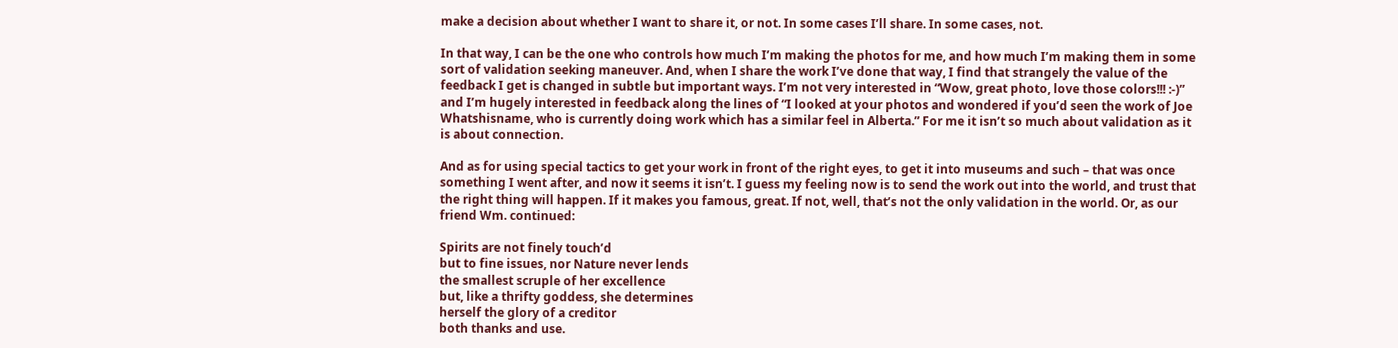make a decision about whether I want to share it, or not. In some cases I’ll share. In some cases, not.

In that way, I can be the one who controls how much I’m making the photos for me, and how much I’m making them in some sort of validation seeking maneuver. And, when I share the work I’ve done that way, I find that strangely the value of the feedback I get is changed in subtle but important ways. I’m not very interested in “Wow, great photo, love those colors!!! :-)” and I’m hugely interested in feedback along the lines of “I looked at your photos and wondered if you’d seen the work of Joe Whatshisname, who is currently doing work which has a similar feel in Alberta.” For me it isn’t so much about validation as it is about connection.

And as for using special tactics to get your work in front of the right eyes, to get it into museums and such – that was once something I went after, and now it seems it isn’t. I guess my feeling now is to send the work out into the world, and trust that the right thing will happen. If it makes you famous, great. If not, well, that’s not the only validation in the world. Or, as our friend Wm. continued:

Spirits are not finely touch’d
but to fine issues, nor Nature never lends
the smallest scruple of her excellence
but, like a thrifty goddess, she determines
herself the glory of a creditor
both thanks and use.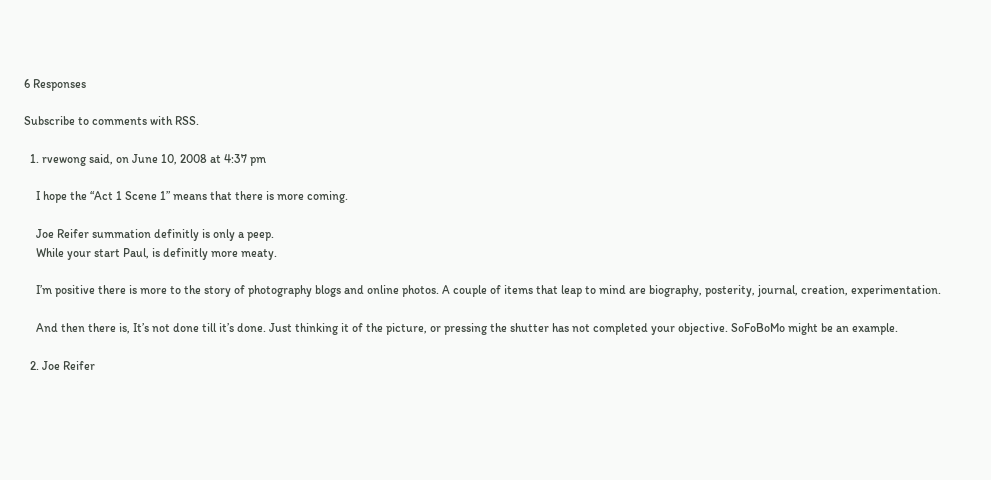6 Responses

Subscribe to comments with RSS.

  1. rvewong said, on June 10, 2008 at 4:37 pm

    I hope the “Act 1 Scene 1” means that there is more coming.

    Joe Reifer summation definitly is only a peep.
    While your start Paul, is definitly more meaty.

    I’m positive there is more to the story of photography blogs and online photos. A couple of items that leap to mind are biography, posterity, journal, creation, experimentation.

    And then there is, It’s not done till it’s done. Just thinking it of the picture, or pressing the shutter has not completed your objective. SoFoBoMo might be an example.

  2. Joe Reifer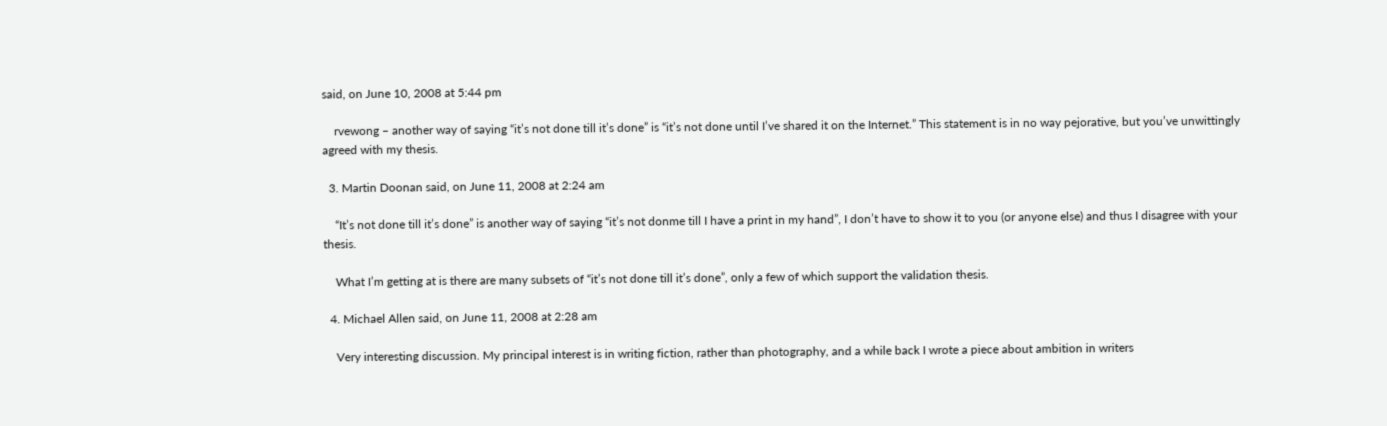said, on June 10, 2008 at 5:44 pm

    rvewong – another way of saying “it’s not done till it’s done” is “it’s not done until I’ve shared it on the Internet.” This statement is in no way pejorative, but you’ve unwittingly agreed with my thesis.

  3. Martin Doonan said, on June 11, 2008 at 2:24 am

    “It’s not done till it’s done” is another way of saying “it’s not donme till I have a print in my hand”, I don’t have to show it to you (or anyone else) and thus I disagree with your thesis.

    What I’m getting at is there are many subsets of “it’s not done till it’s done”, only a few of which support the validation thesis.

  4. Michael Allen said, on June 11, 2008 at 2:28 am

    Very interesting discussion. My principal interest is in writing fiction, rather than photography, and a while back I wrote a piece about ambition in writers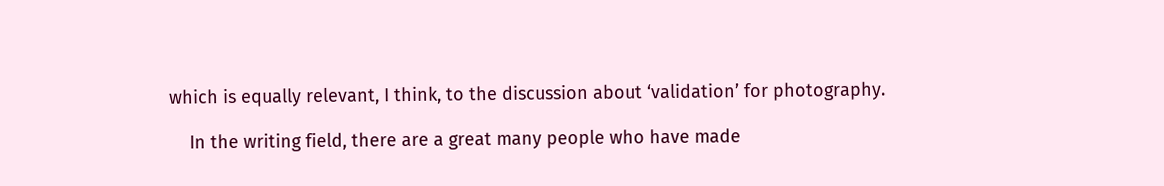which is equally relevant, I think, to the discussion about ‘validation’ for photography.

    In the writing field, there are a great many people who have made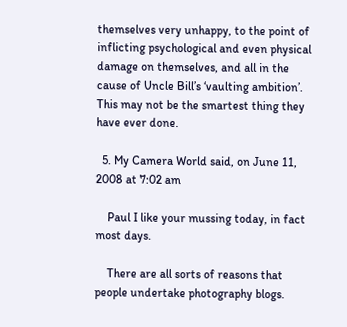themselves very unhappy, to the point of inflicting psychological and even physical damage on themselves, and all in the cause of Uncle Bill’s ‘vaulting ambition’. This may not be the smartest thing they have ever done.

  5. My Camera World said, on June 11, 2008 at 7:02 am

    Paul I like your mussing today, in fact most days.

    There are all sorts of reasons that people undertake photography blogs.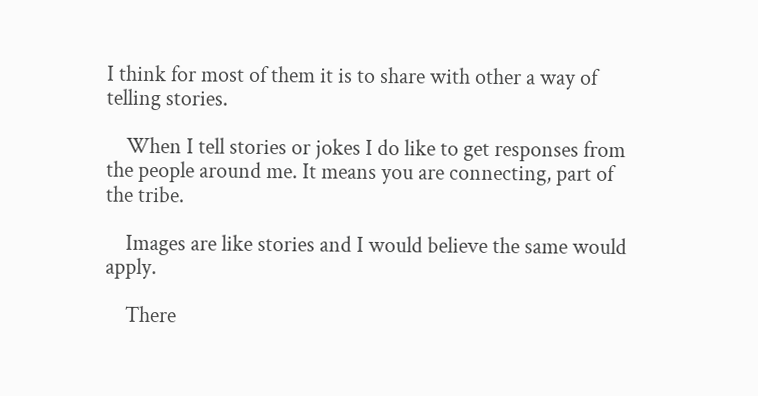I think for most of them it is to share with other a way of telling stories.

    When I tell stories or jokes I do like to get responses from the people around me. It means you are connecting, part of the tribe.

    Images are like stories and I would believe the same would apply.

    There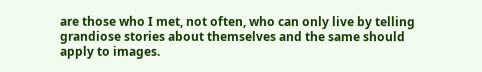are those who I met, not often, who can only live by telling grandiose stories about themselves and the same should apply to images.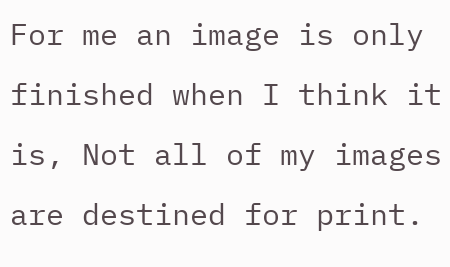For me an image is only finished when I think it is, Not all of my images are destined for print.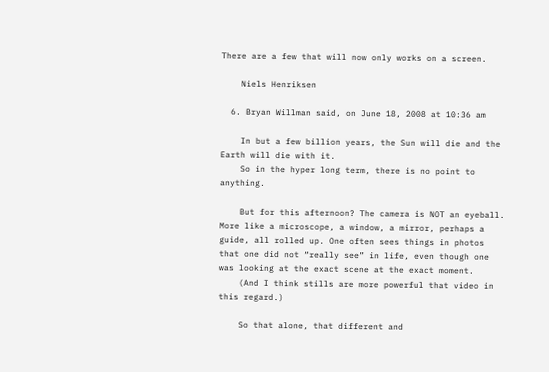There are a few that will now only works on a screen.

    Niels Henriksen

  6. Bryan Willman said, on June 18, 2008 at 10:36 am

    In but a few billion years, the Sun will die and the Earth will die with it.
    So in the hyper long term, there is no point to anything.

    But for this afternoon? The camera is NOT an eyeball. More like a microscope, a window, a mirror, perhaps a guide, all rolled up. One often sees things in photos that one did not “really see” in life, even though one was looking at the exact scene at the exact moment.
    (And I think stills are more powerful that video in this regard.)

    So that alone, that different and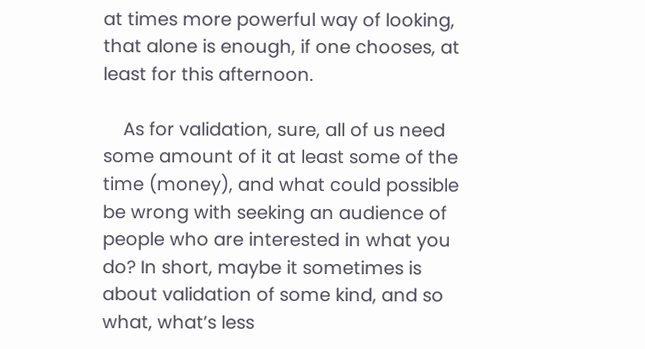at times more powerful way of looking, that alone is enough, if one chooses, at least for this afternoon.

    As for validation, sure, all of us need some amount of it at least some of the time (money), and what could possible be wrong with seeking an audience of people who are interested in what you do? In short, maybe it sometimes is about validation of some kind, and so what, what’s less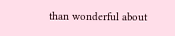than wonderful about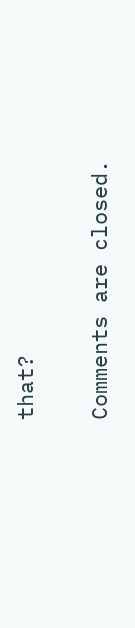that?

Comments are closed.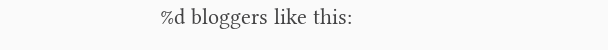%d bloggers like this: